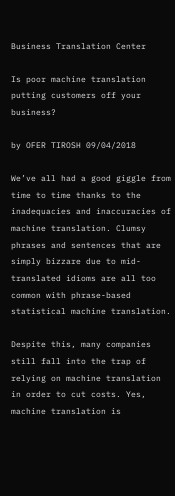Business Translation Center

Is poor machine translation putting customers off your business?

by OFER TIROSH 09/04/2018

We’ve all had a good giggle from time to time thanks to the inadequacies and inaccuracies of machine translation. Clumsy phrases and sentences that are simply bizzare due to mid-translated idioms are all too common with phrase-based statistical machine translation.

Despite this, many companies still fall into the trap of relying on machine translation in order to cut costs. Yes, machine translation is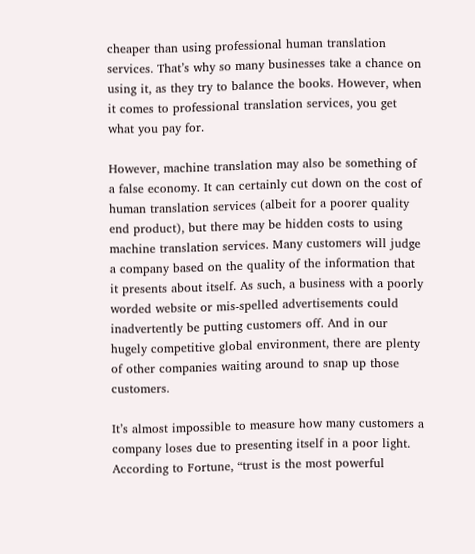cheaper than using professional human translation services. That’s why so many businesses take a chance on using it, as they try to balance the books. However, when it comes to professional translation services, you get what you pay for.

However, machine translation may also be something of a false economy. It can certainly cut down on the cost of human translation services (albeit for a poorer quality end product), but there may be hidden costs to using machine translation services. Many customers will judge a company based on the quality of the information that it presents about itself. As such, a business with a poorly worded website or mis-spelled advertisements could inadvertently be putting customers off. And in our hugely competitive global environment, there are plenty of other companies waiting around to snap up those customers.

It’s almost impossible to measure how many customers a company loses due to presenting itself in a poor light. According to Fortune, “trust is the most powerful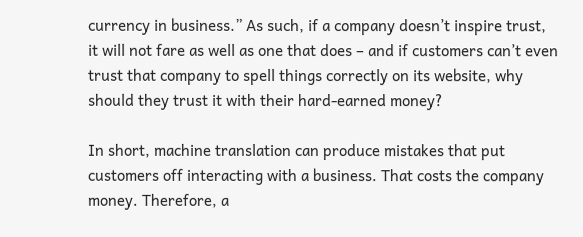currency in business.” As such, if a company doesn’t inspire trust, it will not fare as well as one that does – and if customers can’t even trust that company to spell things correctly on its website, why should they trust it with their hard-earned money?

In short, machine translation can produce mistakes that put customers off interacting with a business. That costs the company money. Therefore, a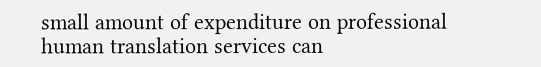small amount of expenditure on professional human translation services can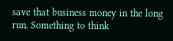save that business money in the long run. Something to think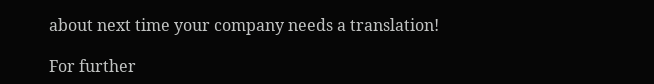about next time your company needs a translation!

For further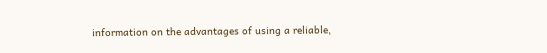information on the advantages of using a reliable,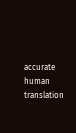accurate human translation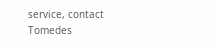service, contact Tomedes